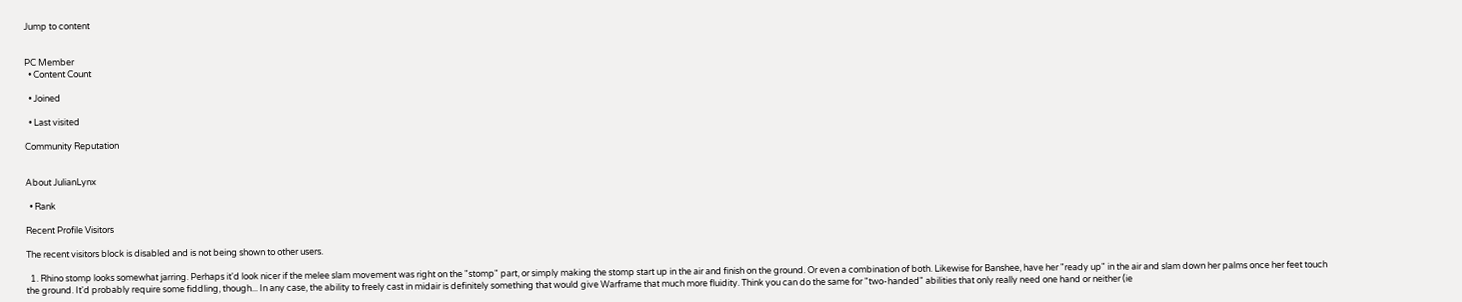Jump to content


PC Member
  • Content Count

  • Joined

  • Last visited

Community Reputation


About JulianLynx

  • Rank

Recent Profile Visitors

The recent visitors block is disabled and is not being shown to other users.

  1. Rhino stomp looks somewhat jarring. Perhaps it'd look nicer if the melee slam movement was right on the "stomp" part, or simply making the stomp start up in the air and finish on the ground. Or even a combination of both. Likewise for Banshee, have her "ready up" in the air and slam down her palms once her feet touch the ground. It'd probably require some fiddling, though... In any case, the ability to freely cast in midair is definitely something that would give Warframe that much more fluidity. Think you can do the same for "two-handed" abilities that only really need one hand or neither (ie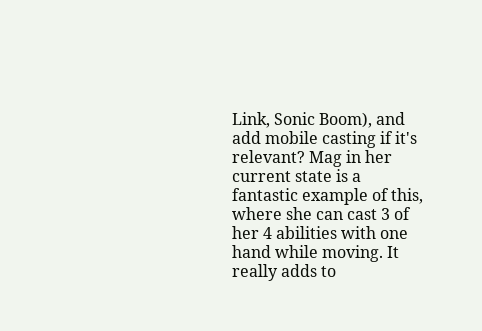Link, Sonic Boom), and add mobile casting if it's relevant? Mag in her current state is a fantastic example of this, where she can cast 3 of her 4 abilities with one hand while moving. It really adds to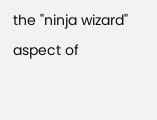the "ninja wizard" aspect of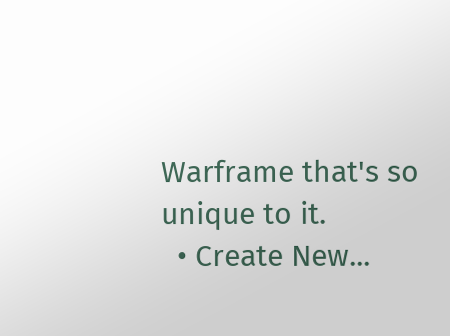Warframe that's so unique to it.
  • Create New...